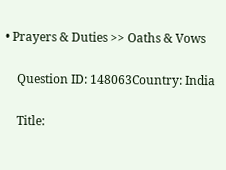• Prayers & Duties >> Oaths & Vows

    Question ID: 148063Country: India

    Title: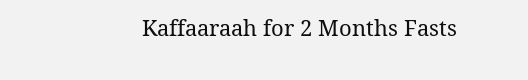Kaffaaraah for 2 Months Fasts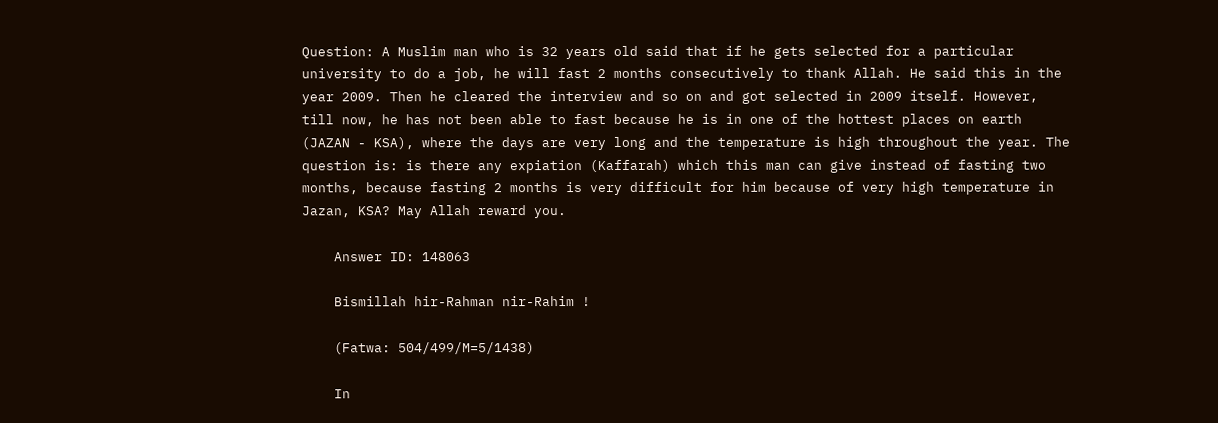Question: A Muslim man who is 32 years old said that if he gets selected for a particular university to do a job, he will fast 2 months consecutively to thank Allah. He said this in the year 2009. Then he cleared the interview and so on and got selected in 2009 itself. However, till now, he has not been able to fast because he is in one of the hottest places on earth (JAZAN - KSA), where the days are very long and the temperature is high throughout the year. The question is: is there any expiation (Kaffarah) which this man can give instead of fasting two months, because fasting 2 months is very difficult for him because of very high temperature in Jazan, KSA? May Allah reward you.

    Answer ID: 148063

    Bismillah hir-Rahman nir-Rahim !

    (Fatwa: 504/499/M=5/1438)

    In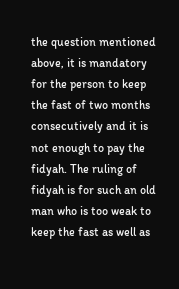the question mentioned above, it is mandatory for the person to keep the fast of two months consecutively and it is not enough to pay the fidyah. The ruling of fidyah is for such an old man who is too weak to keep the fast as well as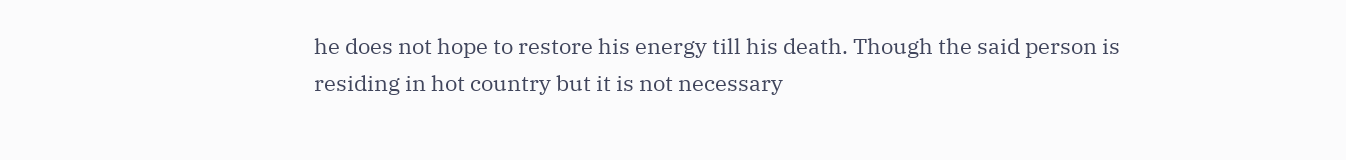he does not hope to restore his energy till his death. Though the said person is residing in hot country but it is not necessary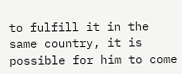to fulfill it in the same country, it is possible for him to come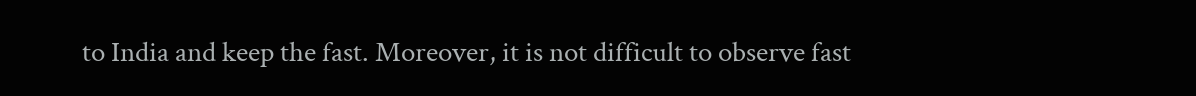to India and keep the fast. Moreover, it is not difficult to observe fast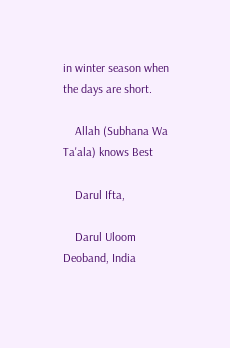in winter season when the days are short.

    Allah (Subhana Wa Ta'ala) knows Best

    Darul Ifta,

    Darul Uloom Deoband, India